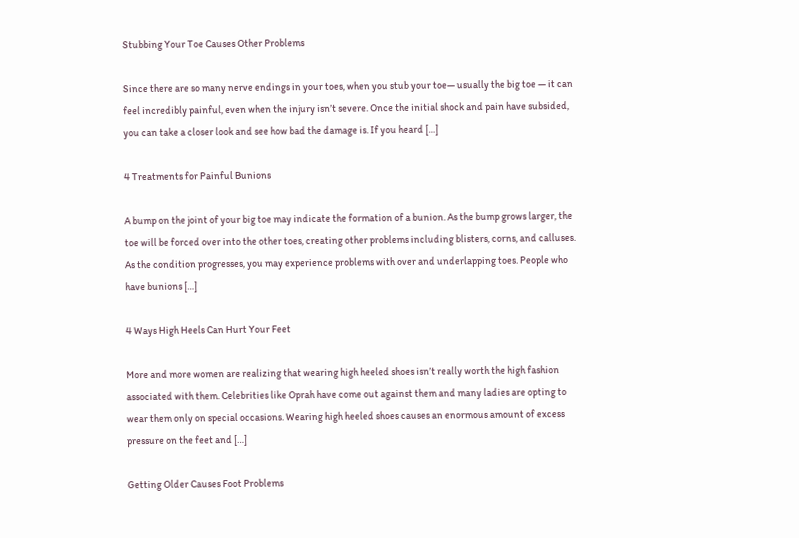Stubbing Your Toe Causes Other Problems

Since there are so many nerve endings in your toes, when you stub your toe— usually the big toe — it can feel incredibly painful, even when the injury isn’t severe. Once the initial shock and pain have subsided, you can take a closer look and see how bad the damage is. If you heard […]

4 Treatments for Painful Bunions

A bump on the joint of your big toe may indicate the formation of a bunion. As the bump grows larger, the toe will be forced over into the other toes, creating other problems including blisters, corns, and calluses. As the condition progresses, you may experience problems with over and underlapping toes. People who have bunions […]

4 Ways High Heels Can Hurt Your Feet

More and more women are realizing that wearing high heeled shoes isn’t really worth the high fashion associated with them. Celebrities like Oprah have come out against them and many ladies are opting to wear them only on special occasions. Wearing high heeled shoes causes an enormous amount of excess pressure on the feet and […]

Getting Older Causes Foot Problems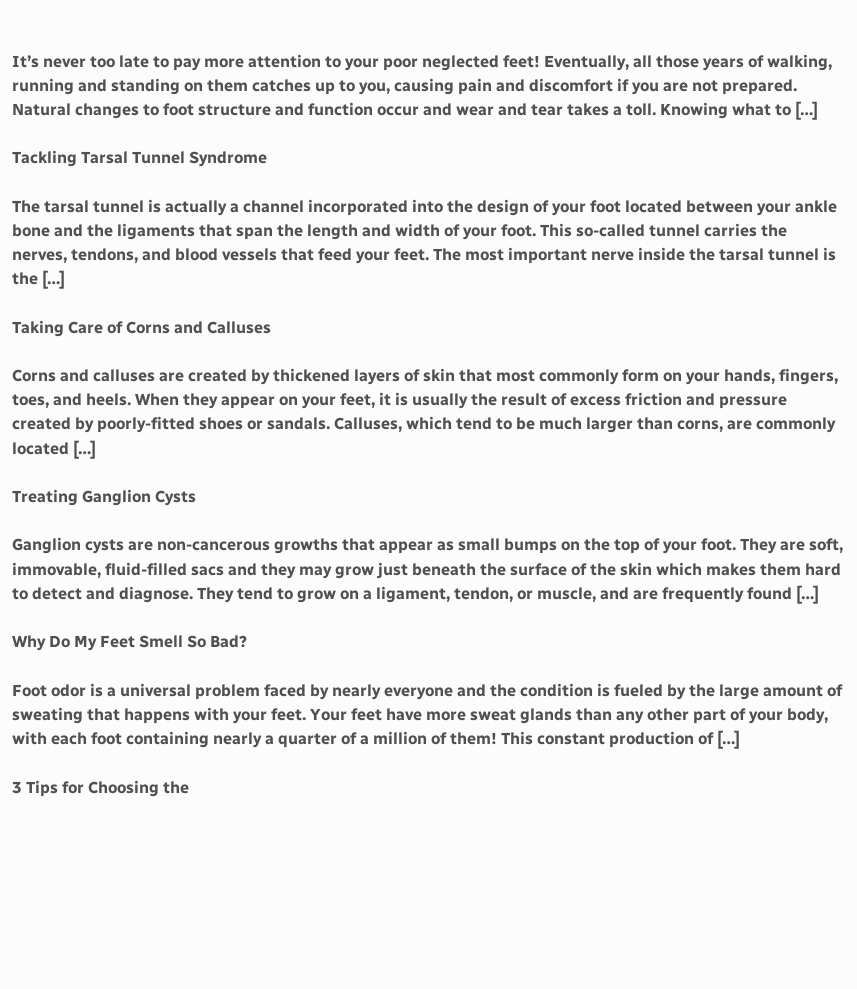It’s never too late to pay more attention to your poor neglected feet! Eventually, all those years of walking, running and standing on them catches up to you, causing pain and discomfort if you are not prepared. Natural changes to foot structure and function occur and wear and tear takes a toll. Knowing what to […]

Tackling Tarsal Tunnel Syndrome

The tarsal tunnel is actually a channel incorporated into the design of your foot located between your ankle bone and the ligaments that span the length and width of your foot. This so-called tunnel carries the nerves, tendons, and blood vessels that feed your feet. The most important nerve inside the tarsal tunnel is the […]

Taking Care of Corns and Calluses

Corns and calluses are created by thickened layers of skin that most commonly form on your hands, fingers, toes, and heels. When they appear on your feet, it is usually the result of excess friction and pressure created by poorly-fitted shoes or sandals. Calluses, which tend to be much larger than corns, are commonly located […]

Treating Ganglion Cysts

Ganglion cysts are non-cancerous growths that appear as small bumps on the top of your foot. They are soft, immovable, fluid-filled sacs and they may grow just beneath the surface of the skin which makes them hard to detect and diagnose. They tend to grow on a ligament, tendon, or muscle, and are frequently found […]

Why Do My Feet Smell So Bad?

Foot odor is a universal problem faced by nearly everyone and the condition is fueled by the large amount of sweating that happens with your feet. Your feet have more sweat glands than any other part of your body, with each foot containing nearly a quarter of a million of them! This constant production of […]

3 Tips for Choosing the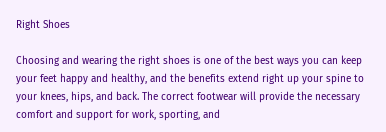Right Shoes

Choosing and wearing the right shoes is one of the best ways you can keep your feet happy and healthy, and the benefits extend right up your spine to your knees, hips, and back. The correct footwear will provide the necessary comfort and support for work, sporting, and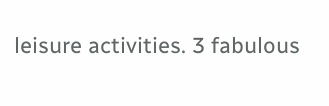leisure activities. 3 fabulous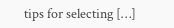tips for selecting […]